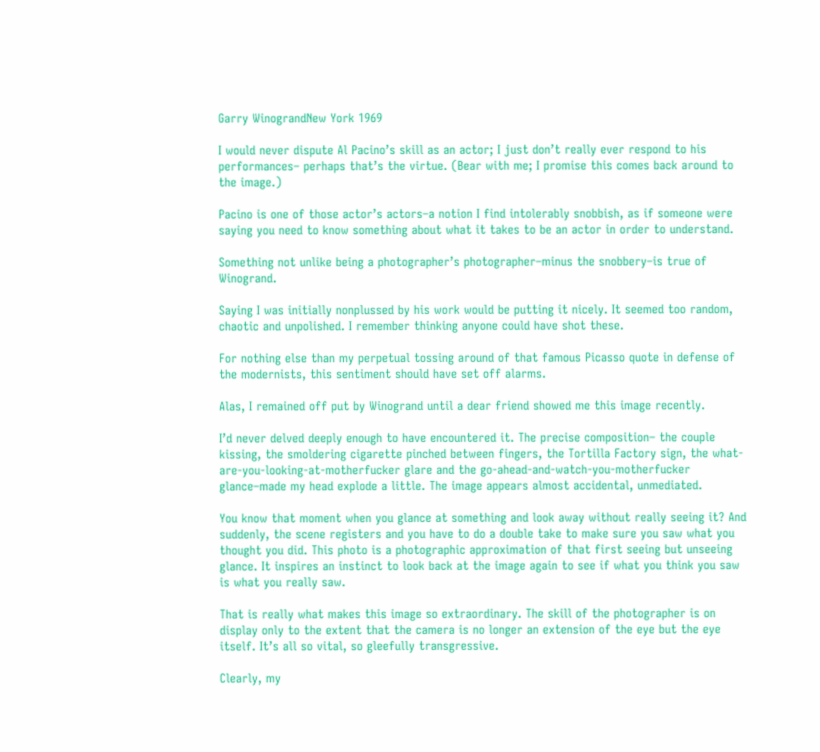Garry WinograndNew York 1969

I would never dispute Al Pacino’s skill as an actor; I just don’t really ever respond to his performances– perhaps that’s the virtue. (Bear with me; I promise this comes back around to the image.)

Pacino is one of those actor’s actors–a notion I find intolerably snobbish, as if someone were saying you need to know something about what it takes to be an actor in order to understand.

Something not unlike being a photographer’s photographer–minus the snobbery–is true of Winogrand.

Saying I was initially nonplussed by his work would be putting it nicely. It seemed too random, chaotic and unpolished. I remember thinking anyone could have shot these.

For nothing else than my perpetual tossing around of that famous Picasso quote in defense of the modernists, this sentiment should have set off alarms.

Alas, I remained off put by Winogrand until a dear friend showed me this image recently.

I’d never delved deeply enough to have encountered it. The precise composition– the couple kissing, the smoldering cigarette pinched between fingers, the Tortilla Factory sign, the what-are-you-looking-at-motherfucker glare and the go-ahead-and-watch-you-motherfucker glance–made my head explode a little. The image appears almost accidental, unmediated.

You know that moment when you glance at something and look away without really seeing it? And suddenly, the scene registers and you have to do a double take to make sure you saw what you thought you did. This photo is a photographic approximation of that first seeing but unseeing glance. It inspires an instinct to look back at the image again to see if what you think you saw is what you really saw.

That is really what makes this image so extraordinary. The skill of the photographer is on display only to the extent that the camera is no longer an extension of the eye but the eye itself. It’s all so vital, so gleefully transgressive.

Clearly, my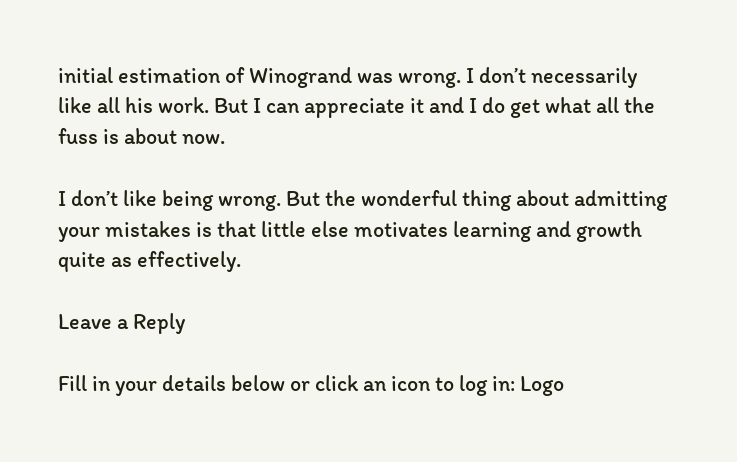initial estimation of Winogrand was wrong. I don’t necessarily like all his work. But I can appreciate it and I do get what all the fuss is about now.

I don’t like being wrong. But the wonderful thing about admitting your mistakes is that little else motivates learning and growth quite as effectively.

Leave a Reply

Fill in your details below or click an icon to log in: Logo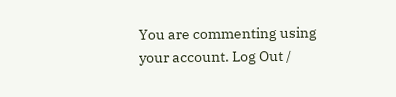You are commenting using your account. Log Out /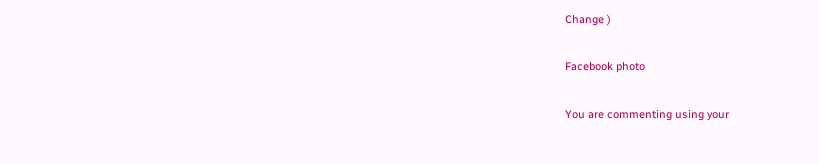Change )

Facebook photo

You are commenting using your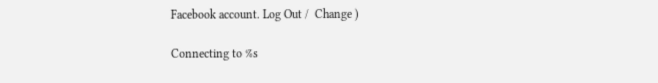Facebook account. Log Out /  Change )

Connecting to %s